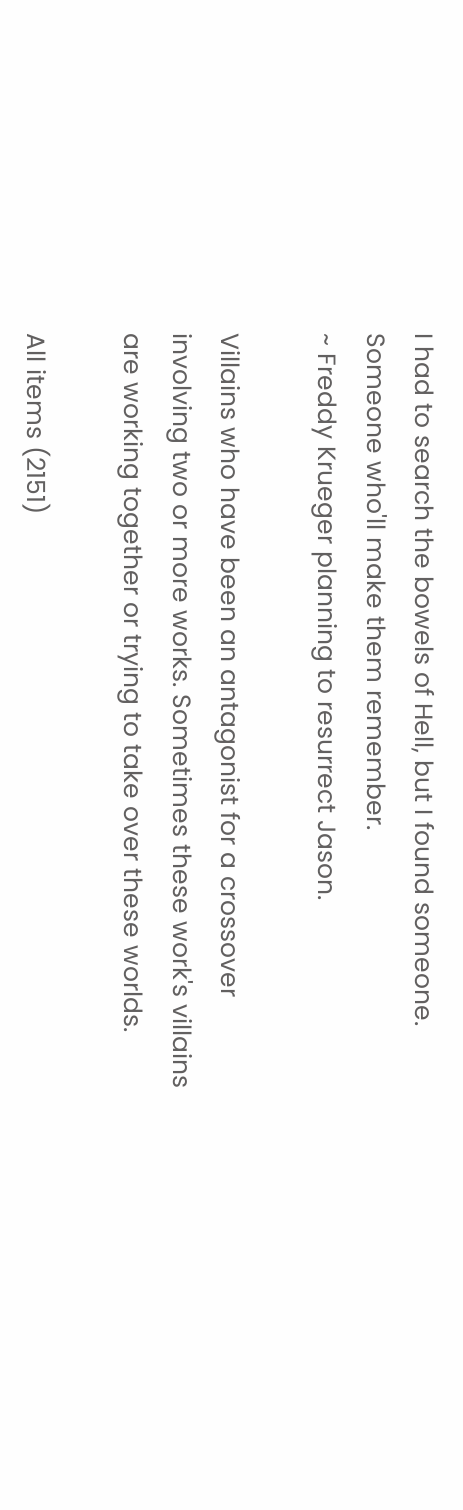I had to search the bowels of Hell, but I found someone. Someone who'll make them remember.
~ Freddy Krueger planning to resurrect Jason.

Villains who have been an antagonist for a crossover involving two or more works. Sometimes these work's villains are working together or trying to take over these worlds.

All items (2151)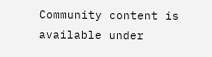Community content is available under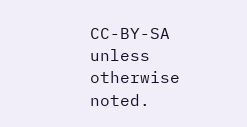CC-BY-SA unless otherwise noted.